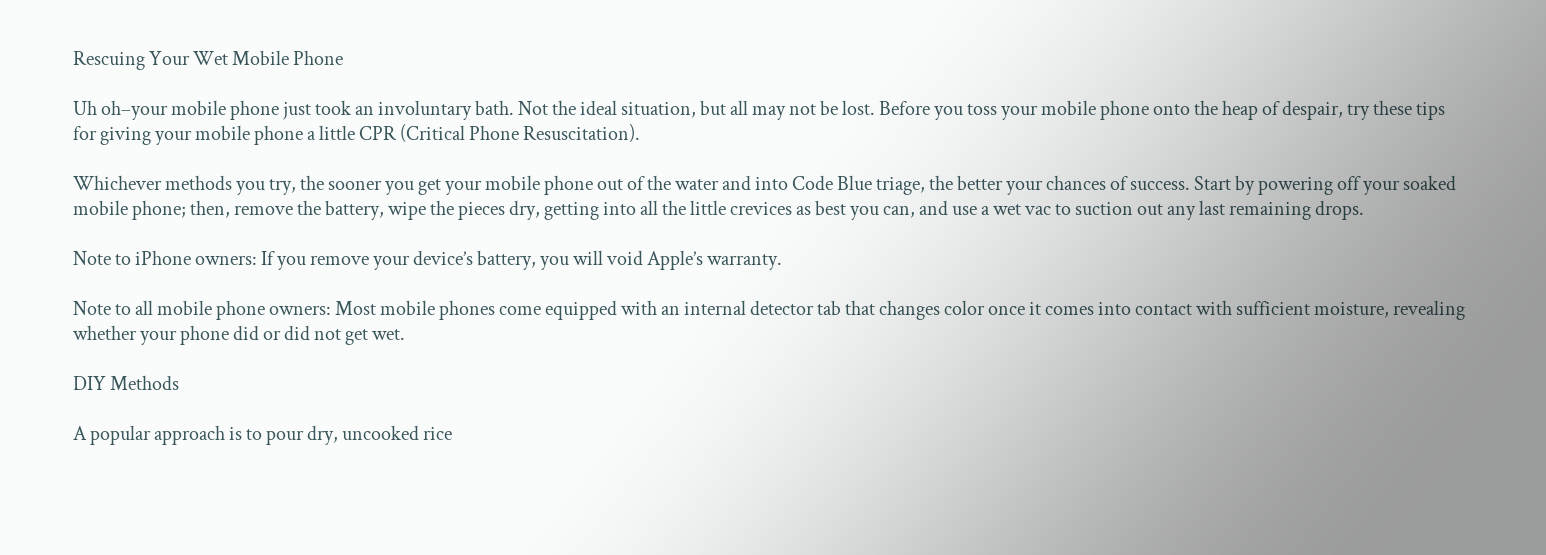Rescuing Your Wet Mobile Phone

Uh oh–your mobile phone just took an involuntary bath. Not the ideal situation, but all may not be lost. Before you toss your mobile phone onto the heap of despair, try these tips for giving your mobile phone a little CPR (Critical Phone Resuscitation).

Whichever methods you try, the sooner you get your mobile phone out of the water and into Code Blue triage, the better your chances of success. Start by powering off your soaked mobile phone; then, remove the battery, wipe the pieces dry, getting into all the little crevices as best you can, and use a wet vac to suction out any last remaining drops.

Note to iPhone owners: If you remove your device’s battery, you will void Apple’s warranty.

Note to all mobile phone owners: Most mobile phones come equipped with an internal detector tab that changes color once it comes into contact with sufficient moisture, revealing whether your phone did or did not get wet.

DIY Methods

A popular approach is to pour dry, uncooked rice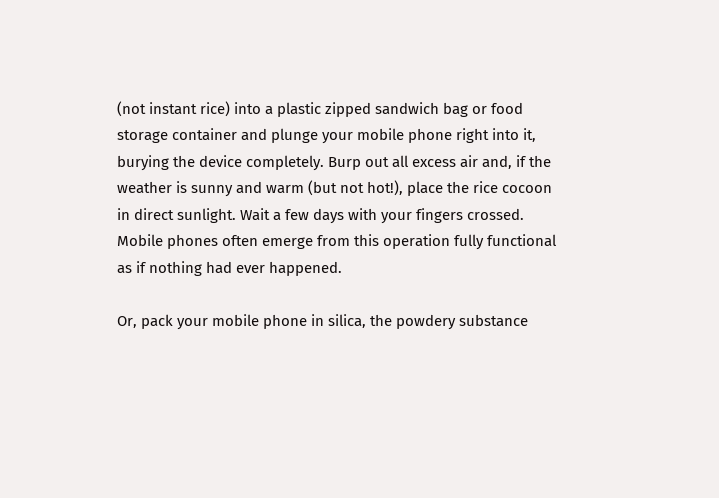(not instant rice) into a plastic zipped sandwich bag or food storage container and plunge your mobile phone right into it, burying the device completely. Burp out all excess air and, if the weather is sunny and warm (but not hot!), place the rice cocoon in direct sunlight. Wait a few days with your fingers crossed. Mobile phones often emerge from this operation fully functional as if nothing had ever happened.

Or, pack your mobile phone in silica, the powdery substance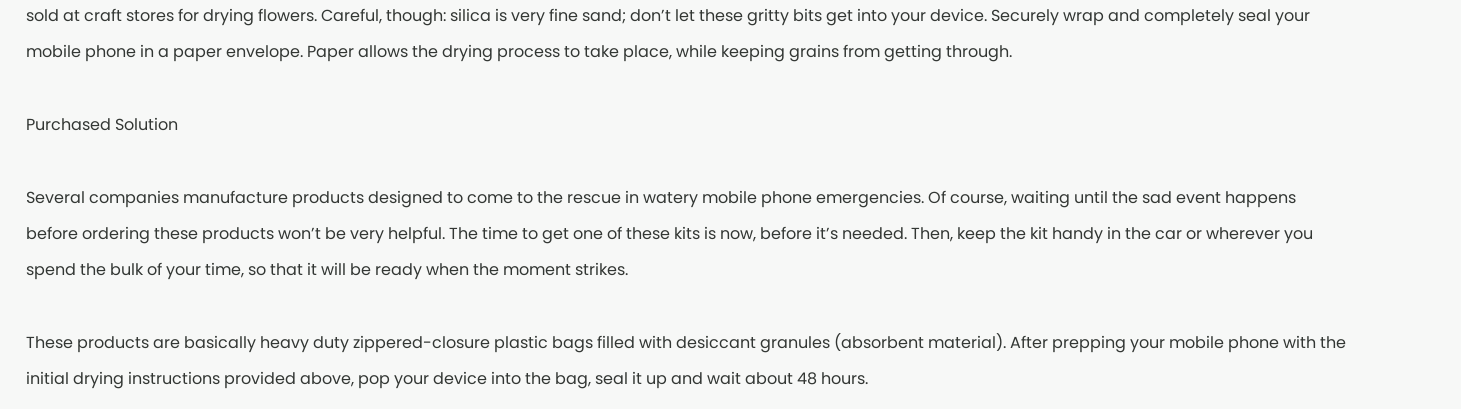sold at craft stores for drying flowers. Careful, though: silica is very fine sand; don’t let these gritty bits get into your device. Securely wrap and completely seal your mobile phone in a paper envelope. Paper allows the drying process to take place, while keeping grains from getting through.

Purchased Solution

Several companies manufacture products designed to come to the rescue in watery mobile phone emergencies. Of course, waiting until the sad event happens before ordering these products won’t be very helpful. The time to get one of these kits is now, before it’s needed. Then, keep the kit handy in the car or wherever you spend the bulk of your time, so that it will be ready when the moment strikes.

These products are basically heavy duty zippered-closure plastic bags filled with desiccant granules (absorbent material). After prepping your mobile phone with the initial drying instructions provided above, pop your device into the bag, seal it up and wait about 48 hours.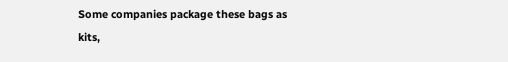Some companies package these bags as kits,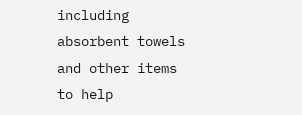including absorbent towels and other items to help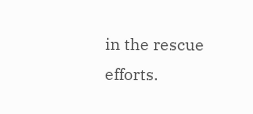in the rescue efforts.